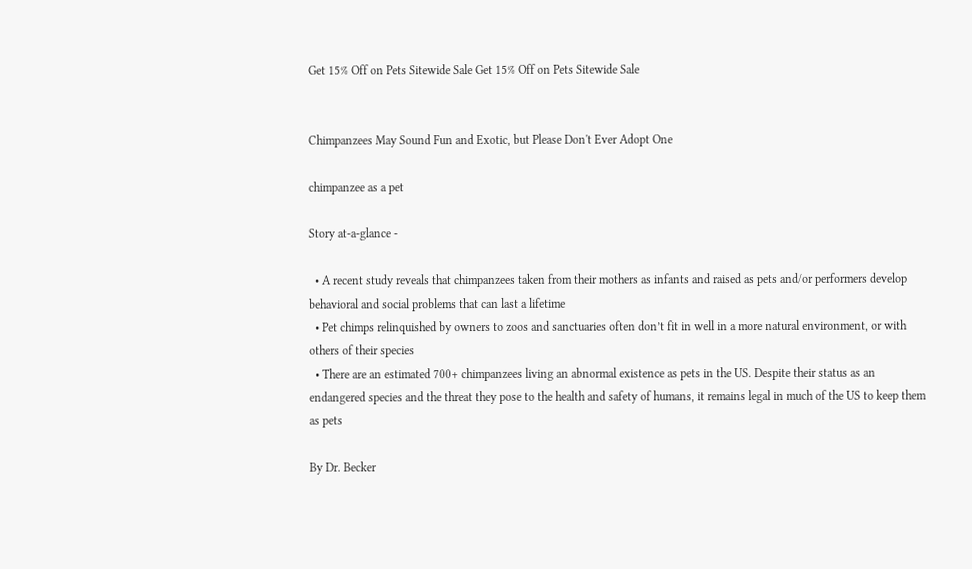Get 15% Off on Pets Sitewide Sale Get 15% Off on Pets Sitewide Sale


Chimpanzees May Sound Fun and Exotic, but Please Don't Ever Adopt One

chimpanzee as a pet

Story at-a-glance -

  • A recent study reveals that chimpanzees taken from their mothers as infants and raised as pets and/or performers develop behavioral and social problems that can last a lifetime
  • Pet chimps relinquished by owners to zoos and sanctuaries often don’t fit in well in a more natural environment, or with others of their species
  • There are an estimated 700+ chimpanzees living an abnormal existence as pets in the US. Despite their status as an endangered species and the threat they pose to the health and safety of humans, it remains legal in much of the US to keep them as pets

By Dr. Becker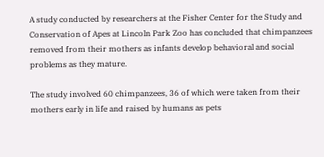A study conducted by researchers at the Fisher Center for the Study and Conservation of Apes at Lincoln Park Zoo has concluded that chimpanzees removed from their mothers as infants develop behavioral and social problems as they mature.

The study involved 60 chimpanzees, 36 of which were taken from their mothers early in life and raised by humans as pets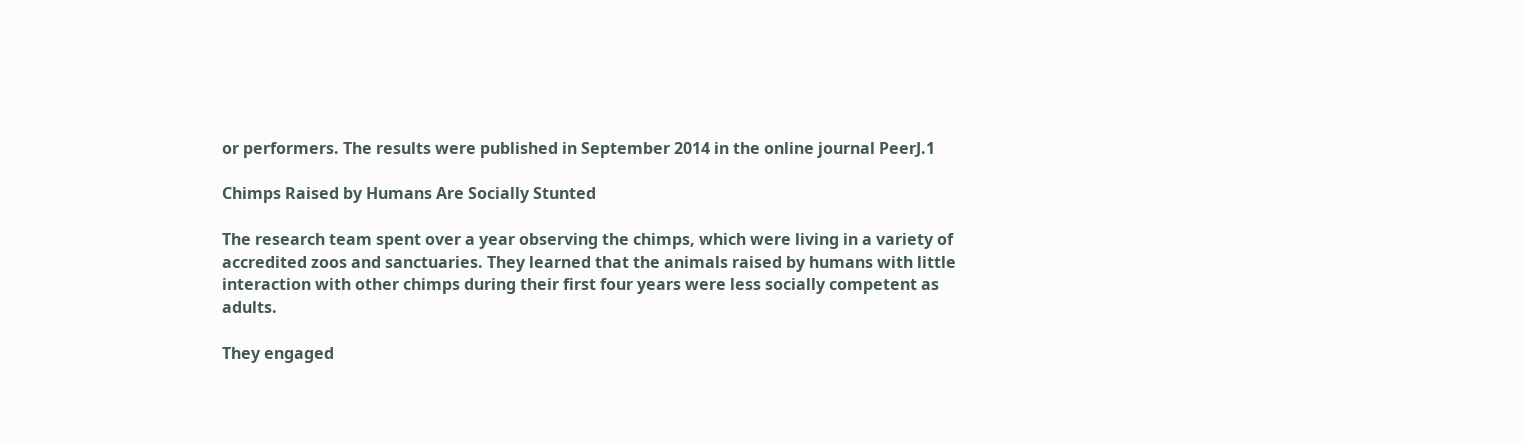or performers. The results were published in September 2014 in the online journal PeerJ.1

Chimps Raised by Humans Are Socially Stunted

The research team spent over a year observing the chimps, which were living in a variety of accredited zoos and sanctuaries. They learned that the animals raised by humans with little interaction with other chimps during their first four years were less socially competent as adults.

They engaged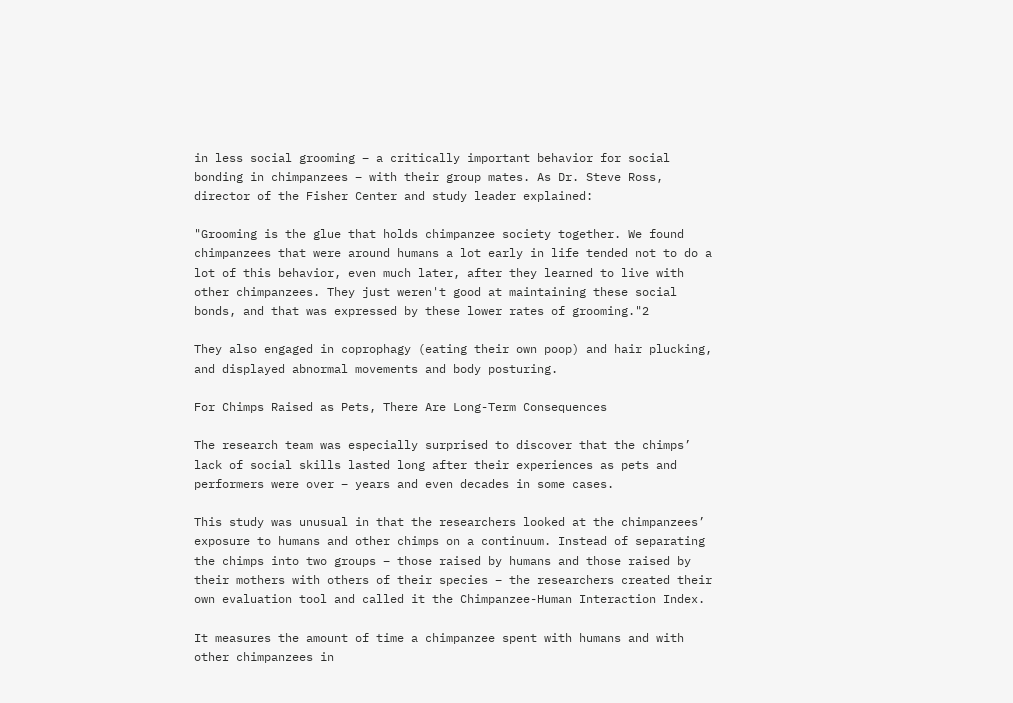in less social grooming – a critically important behavior for social bonding in chimpanzees – with their group mates. As Dr. Steve Ross, director of the Fisher Center and study leader explained:

"Grooming is the glue that holds chimpanzee society together. We found chimpanzees that were around humans a lot early in life tended not to do a lot of this behavior, even much later, after they learned to live with other chimpanzees. They just weren't good at maintaining these social bonds, and that was expressed by these lower rates of grooming."2

They also engaged in coprophagy (eating their own poop) and hair plucking, and displayed abnormal movements and body posturing.

For Chimps Raised as Pets, There Are Long-Term Consequences

The research team was especially surprised to discover that the chimps’ lack of social skills lasted long after their experiences as pets and performers were over – years and even decades in some cases.

This study was unusual in that the researchers looked at the chimpanzees’ exposure to humans and other chimps on a continuum. Instead of separating the chimps into two groups – those raised by humans and those raised by their mothers with others of their species – the researchers created their own evaluation tool and called it the Chimpanzee-Human Interaction Index.

It measures the amount of time a chimpanzee spent with humans and with other chimpanzees in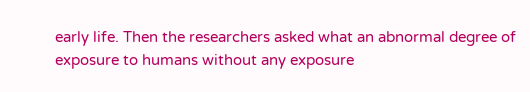early life. Then the researchers asked what an abnormal degree of exposure to humans without any exposure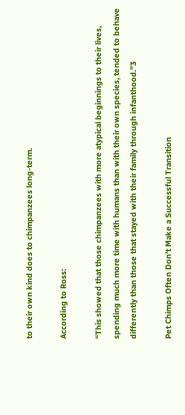to their own kind does to chimpanzees long-term.

According to Ross:

“This showed that those chimpanzees with more atypical beginnings to their lives, spending much more time with humans than with their own species, tended to behave differently than those that stayed with their family through infanthood.”3

Pet Chimps Often Don’t Make a Successful Transition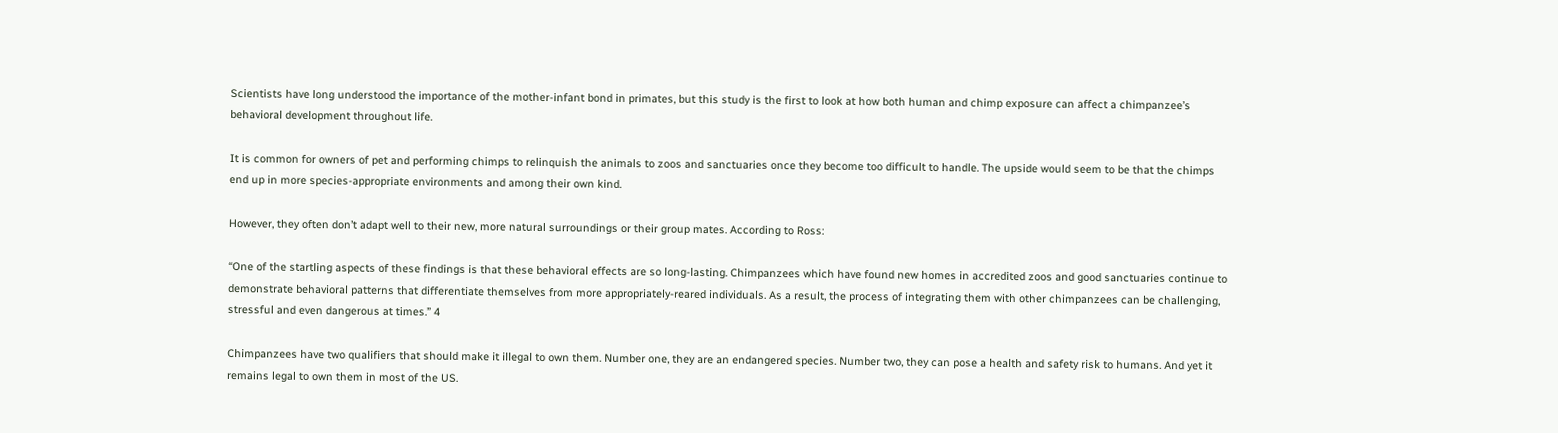Scientists have long understood the importance of the mother-infant bond in primates, but this study is the first to look at how both human and chimp exposure can affect a chimpanzee’s behavioral development throughout life.

It is common for owners of pet and performing chimps to relinquish the animals to zoos and sanctuaries once they become too difficult to handle. The upside would seem to be that the chimps end up in more species-appropriate environments and among their own kind.

However, they often don’t adapt well to their new, more natural surroundings or their group mates. According to Ross:

“One of the startling aspects of these findings is that these behavioral effects are so long-lasting. Chimpanzees which have found new homes in accredited zoos and good sanctuaries continue to demonstrate behavioral patterns that differentiate themselves from more appropriately-reared individuals. As a result, the process of integrating them with other chimpanzees can be challenging, stressful and even dangerous at times.” 4

Chimpanzees have two qualifiers that should make it illegal to own them. Number one, they are an endangered species. Number two, they can pose a health and safety risk to humans. And yet it remains legal to own them in most of the US.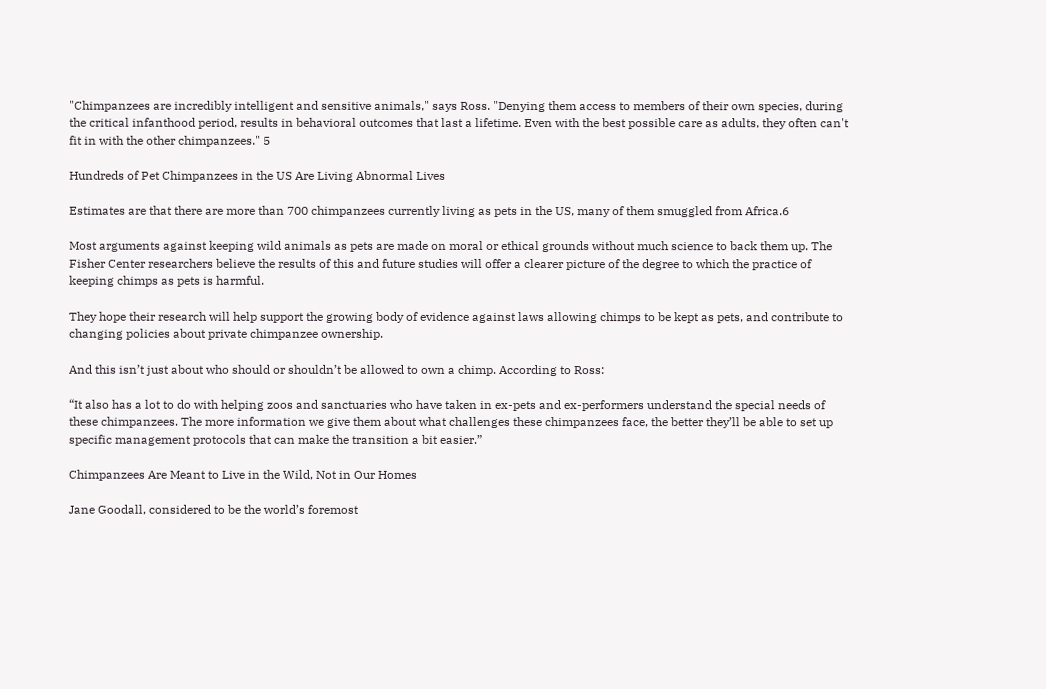"Chimpanzees are incredibly intelligent and sensitive animals," says Ross. "Denying them access to members of their own species, during the critical infanthood period, results in behavioral outcomes that last a lifetime. Even with the best possible care as adults, they often can't fit in with the other chimpanzees." 5

Hundreds of Pet Chimpanzees in the US Are Living Abnormal Lives

Estimates are that there are more than 700 chimpanzees currently living as pets in the US, many of them smuggled from Africa.6

Most arguments against keeping wild animals as pets are made on moral or ethical grounds without much science to back them up. The Fisher Center researchers believe the results of this and future studies will offer a clearer picture of the degree to which the practice of keeping chimps as pets is harmful.

They hope their research will help support the growing body of evidence against laws allowing chimps to be kept as pets, and contribute to changing policies about private chimpanzee ownership.

And this isn’t just about who should or shouldn’t be allowed to own a chimp. According to Ross:

“It also has a lot to do with helping zoos and sanctuaries who have taken in ex-pets and ex-performers understand the special needs of these chimpanzees. The more information we give them about what challenges these chimpanzees face, the better they’ll be able to set up specific management protocols that can make the transition a bit easier.”

Chimpanzees Are Meant to Live in the Wild, Not in Our Homes

Jane Goodall, considered to be the world’s foremost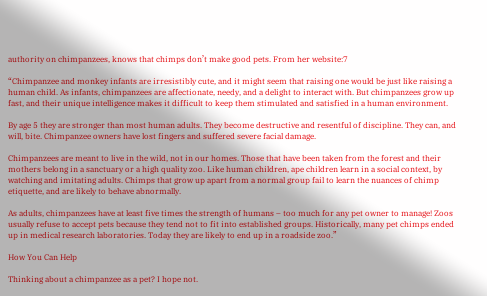authority on chimpanzees, knows that chimps don’t make good pets. From her website:7

“Chimpanzee and monkey infants are irresistibly cute, and it might seem that raising one would be just like raising a human child. As infants, chimpanzees are affectionate, needy, and a delight to interact with. But chimpanzees grow up fast, and their unique intelligence makes it difficult to keep them stimulated and satisfied in a human environment.

By age 5 they are stronger than most human adults. They become destructive and resentful of discipline. They can, and will, bite. Chimpanzee owners have lost fingers and suffered severe facial damage.

Chimpanzees are meant to live in the wild, not in our homes. Those that have been taken from the forest and their mothers belong in a sanctuary or a high quality zoo. Like human children, ape children learn in a social context, by watching and imitating adults. Chimps that grow up apart from a normal group fail to learn the nuances of chimp etiquette, and are likely to behave abnormally.

As adults, chimpanzees have at least five times the strength of humans – too much for any pet owner to manage! Zoos usually refuse to accept pets because they tend not to fit into established groups. Historically, many pet chimps ended up in medical research laboratories. Today they are likely to end up in a roadside zoo.”

How You Can Help

Thinking about a chimpanzee as a pet? I hope not.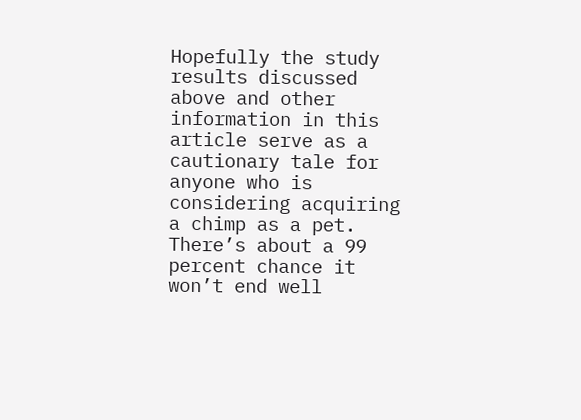Hopefully the study results discussed above and other information in this article serve as a cautionary tale for anyone who is considering acquiring a chimp as a pet. There’s about a 99 percent chance it won’t end well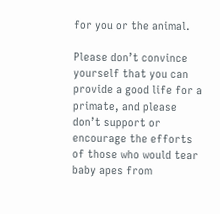for you or the animal.

Please don’t convince yourself that you can provide a good life for a primate, and please don’t support or encourage the efforts of those who would tear baby apes from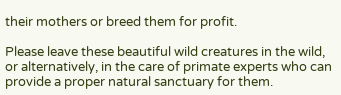their mothers or breed them for profit.

Please leave these beautiful wild creatures in the wild, or alternatively, in the care of primate experts who can provide a proper natural sanctuary for them.